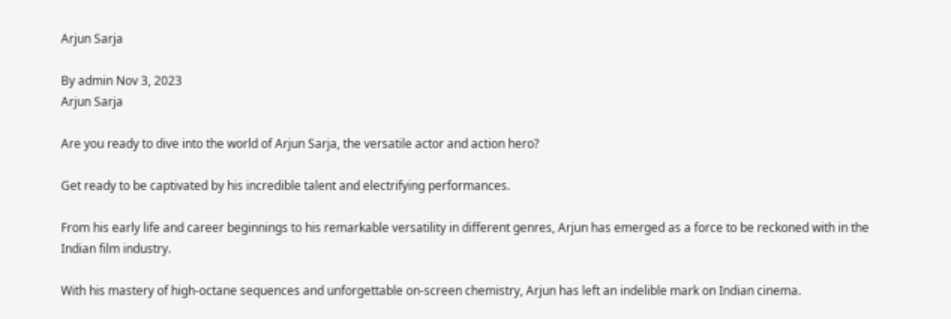Arjun Sarja

By admin Nov 3, 2023
Arjun Sarja

Are you ready to dive into the world of Arjun Sarja, the versatile actor and action hero?

Get ready to be captivated by his incredible talent and electrifying performances.

From his early life and career beginnings to his remarkable versatility in different genres, Arjun has emerged as a force to be reckoned with in the Indian film industry.

With his mastery of high-octane sequences and unforgettable on-screen chemistry, Arjun has left an indelible mark on Indian cinema.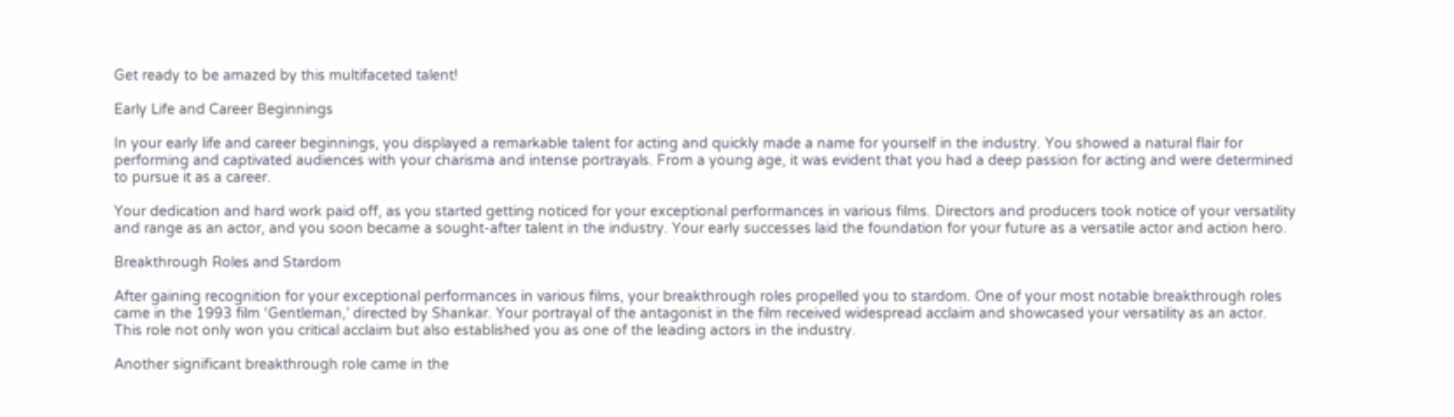Get ready to be amazed by this multifaceted talent!

Early Life and Career Beginnings

In your early life and career beginnings, you displayed a remarkable talent for acting and quickly made a name for yourself in the industry. You showed a natural flair for performing and captivated audiences with your charisma and intense portrayals. From a young age, it was evident that you had a deep passion for acting and were determined to pursue it as a career.

Your dedication and hard work paid off, as you started getting noticed for your exceptional performances in various films. Directors and producers took notice of your versatility and range as an actor, and you soon became a sought-after talent in the industry. Your early successes laid the foundation for your future as a versatile actor and action hero.

Breakthrough Roles and Stardom

After gaining recognition for your exceptional performances in various films, your breakthrough roles propelled you to stardom. One of your most notable breakthrough roles came in the 1993 film ‘Gentleman,’ directed by Shankar. Your portrayal of the antagonist in the film received widespread acclaim and showcased your versatility as an actor. This role not only won you critical acclaim but also established you as one of the leading actors in the industry.

Another significant breakthrough role came in the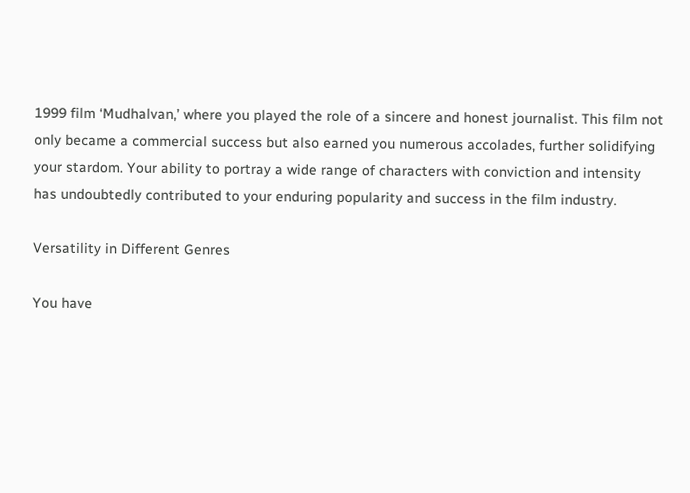1999 film ‘Mudhalvan,’ where you played the role of a sincere and honest journalist. This film not only became a commercial success but also earned you numerous accolades, further solidifying your stardom. Your ability to portray a wide range of characters with conviction and intensity has undoubtedly contributed to your enduring popularity and success in the film industry.

Versatility in Different Genres

You have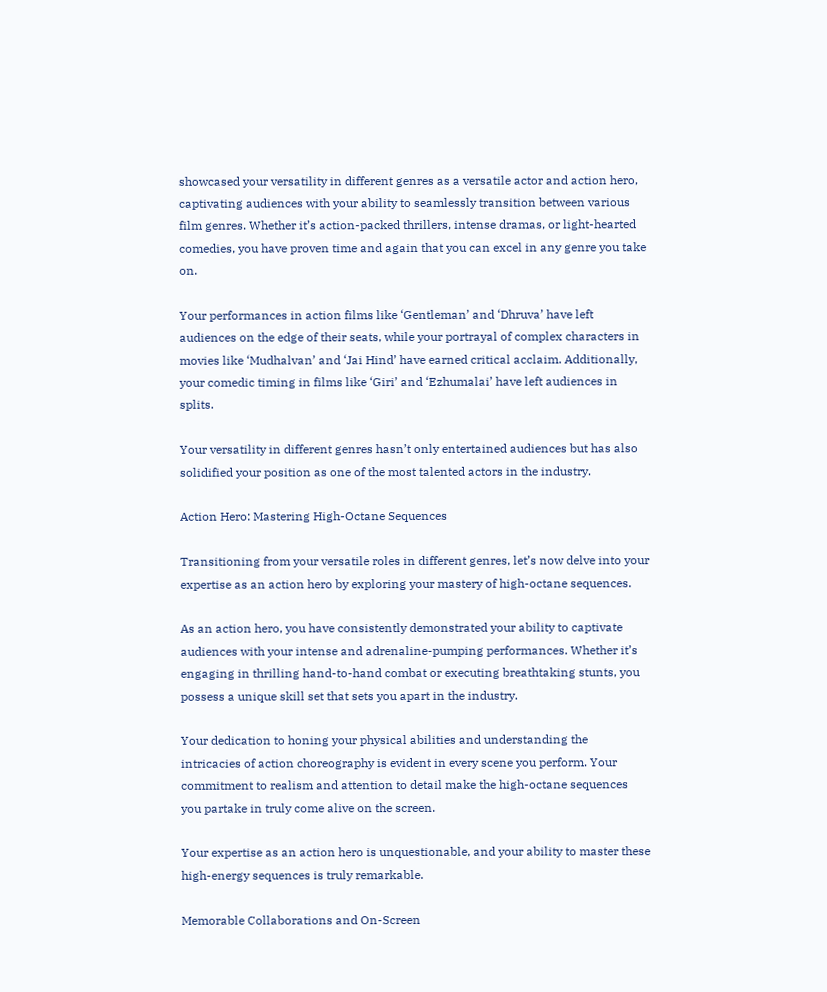showcased your versatility in different genres as a versatile actor and action hero, captivating audiences with your ability to seamlessly transition between various film genres. Whether it’s action-packed thrillers, intense dramas, or light-hearted comedies, you have proven time and again that you can excel in any genre you take on.

Your performances in action films like ‘Gentleman’ and ‘Dhruva’ have left audiences on the edge of their seats, while your portrayal of complex characters in movies like ‘Mudhalvan’ and ‘Jai Hind’ have earned critical acclaim. Additionally, your comedic timing in films like ‘Giri’ and ‘Ezhumalai’ have left audiences in splits.

Your versatility in different genres hasn’t only entertained audiences but has also solidified your position as one of the most talented actors in the industry.

Action Hero: Mastering High-Octane Sequences

Transitioning from your versatile roles in different genres, let’s now delve into your expertise as an action hero by exploring your mastery of high-octane sequences.

As an action hero, you have consistently demonstrated your ability to captivate audiences with your intense and adrenaline-pumping performances. Whether it’s engaging in thrilling hand-to-hand combat or executing breathtaking stunts, you possess a unique skill set that sets you apart in the industry.

Your dedication to honing your physical abilities and understanding the intricacies of action choreography is evident in every scene you perform. Your commitment to realism and attention to detail make the high-octane sequences you partake in truly come alive on the screen.

Your expertise as an action hero is unquestionable, and your ability to master these high-energy sequences is truly remarkable.

Memorable Collaborations and On-Screen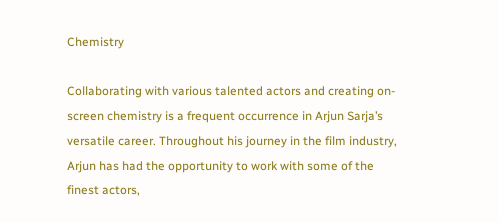Chemistry

Collaborating with various talented actors and creating on-screen chemistry is a frequent occurrence in Arjun Sarja’s versatile career. Throughout his journey in the film industry, Arjun has had the opportunity to work with some of the finest actors,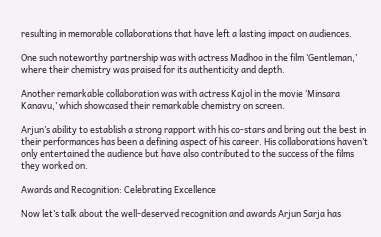resulting in memorable collaborations that have left a lasting impact on audiences.

One such noteworthy partnership was with actress Madhoo in the film ‘Gentleman,’ where their chemistry was praised for its authenticity and depth.

Another remarkable collaboration was with actress Kajol in the movie ‘Minsara Kanavu,’ which showcased their remarkable chemistry on screen.

Arjun’s ability to establish a strong rapport with his co-stars and bring out the best in their performances has been a defining aspect of his career. His collaborations haven’t only entertained the audience but have also contributed to the success of the films they worked on.

Awards and Recognition: Celebrating Excellence

Now let’s talk about the well-deserved recognition and awards Arjun Sarja has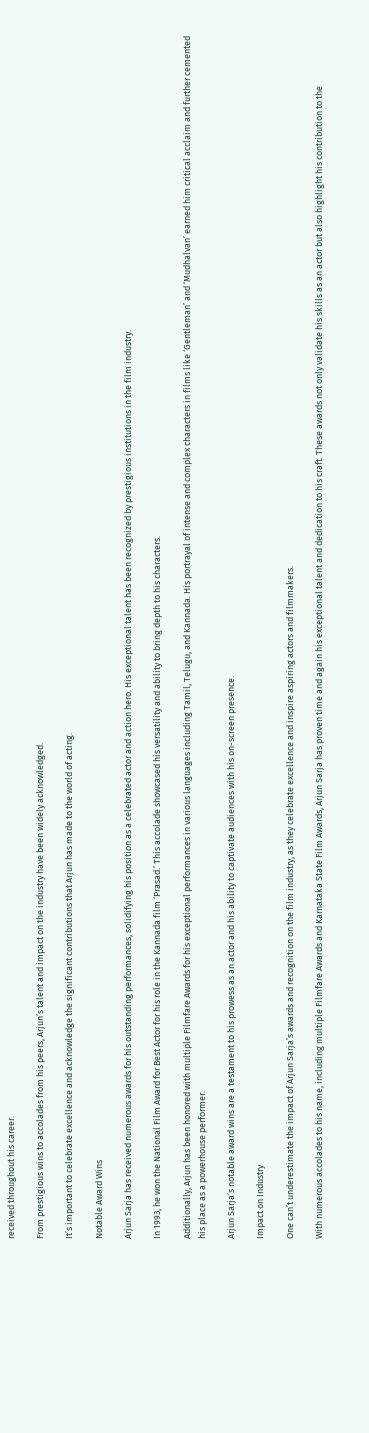received throughout his career.

From prestigious wins to accolades from his peers, Arjun’s talent and impact on the industry have been widely acknowledged.

It’s important to celebrate excellence and acknowledge the significant contributions that Arjun has made to the world of acting.

Notable Award Wins

Arjun Sarja has received numerous awards for his outstanding performances, solidifying his position as a celebrated actor and action hero. His exceptional talent has been recognized by prestigious institutions in the film industry.

In 1993, he won the National Film Award for Best Actor for his role in the Kannada film ‘Prasad.’ This accolade showcased his versatility and ability to bring depth to his characters.

Additionally, Arjun has been honored with multiple Filmfare Awards for his exceptional performances in various languages including Tamil, Telugu, and Kannada. His portrayal of intense and complex characters in films like ‘Gentleman’ and ‘Mudhalvan’ earned him critical acclaim and further cemented his place as a powerhouse performer.

Arjun Sarja’s notable award wins are a testament to his prowess as an actor and his ability to captivate audiences with his on-screen presence.

Impact on Industry

One can’t underestimate the impact of Arjun Sarja’s awards and recognition on the film industry, as they celebrate excellence and inspire aspiring actors and filmmakers.

With numerous accolades to his name, including multiple Filmfare Awards and Karnataka State Film Awards, Arjun Sarja has proven time and again his exceptional talent and dedication to his craft. These awards not only validate his skills as an actor but also highlight his contribution to the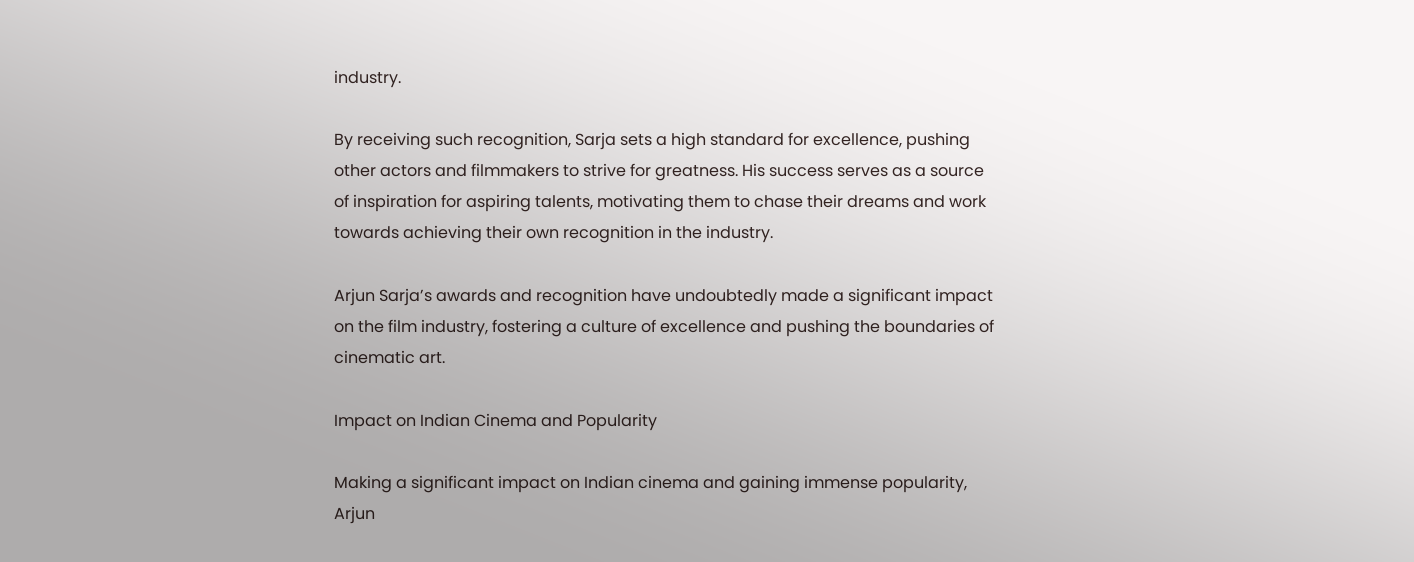industry.

By receiving such recognition, Sarja sets a high standard for excellence, pushing other actors and filmmakers to strive for greatness. His success serves as a source of inspiration for aspiring talents, motivating them to chase their dreams and work towards achieving their own recognition in the industry.

Arjun Sarja’s awards and recognition have undoubtedly made a significant impact on the film industry, fostering a culture of excellence and pushing the boundaries of cinematic art.

Impact on Indian Cinema and Popularity

Making a significant impact on Indian cinema and gaining immense popularity, Arjun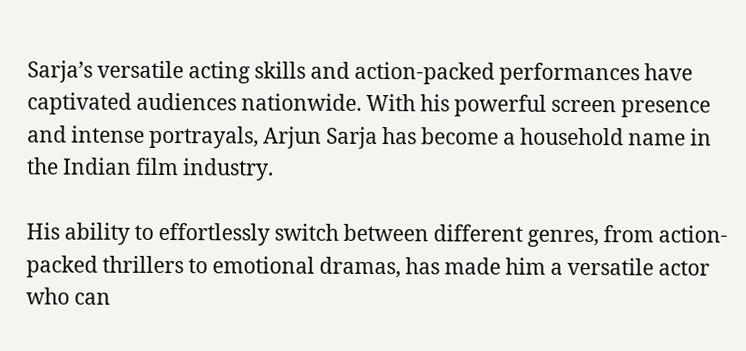Sarja’s versatile acting skills and action-packed performances have captivated audiences nationwide. With his powerful screen presence and intense portrayals, Arjun Sarja has become a household name in the Indian film industry.

His ability to effortlessly switch between different genres, from action-packed thrillers to emotional dramas, has made him a versatile actor who can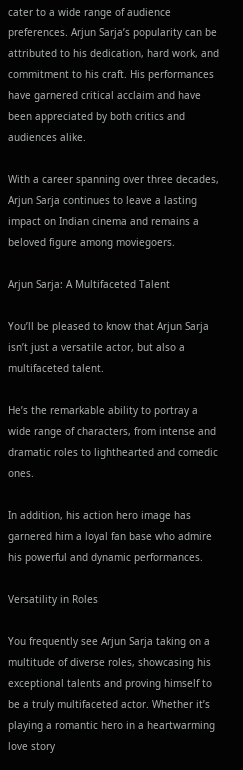cater to a wide range of audience preferences. Arjun Sarja’s popularity can be attributed to his dedication, hard work, and commitment to his craft. His performances have garnered critical acclaim and have been appreciated by both critics and audiences alike.

With a career spanning over three decades, Arjun Sarja continues to leave a lasting impact on Indian cinema and remains a beloved figure among moviegoers.

Arjun Sarja: A Multifaceted Talent

You’ll be pleased to know that Arjun Sarja isn’t just a versatile actor, but also a multifaceted talent.

He’s the remarkable ability to portray a wide range of characters, from intense and dramatic roles to lighthearted and comedic ones.

In addition, his action hero image has garnered him a loyal fan base who admire his powerful and dynamic performances.

Versatility in Roles

You frequently see Arjun Sarja taking on a multitude of diverse roles, showcasing his exceptional talents and proving himself to be a truly multifaceted actor. Whether it’s playing a romantic hero in a heartwarming love story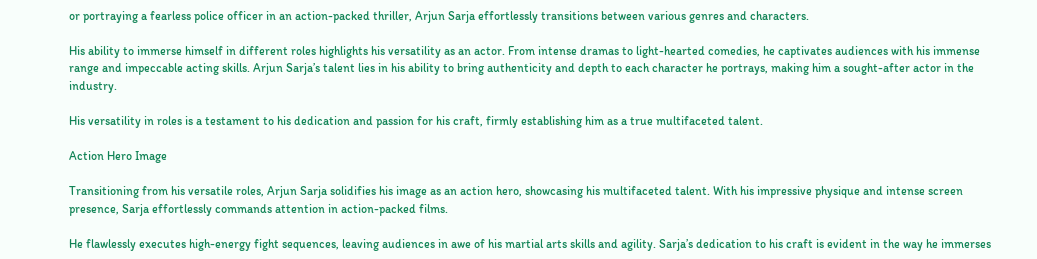or portraying a fearless police officer in an action-packed thriller, Arjun Sarja effortlessly transitions between various genres and characters.

His ability to immerse himself in different roles highlights his versatility as an actor. From intense dramas to light-hearted comedies, he captivates audiences with his immense range and impeccable acting skills. Arjun Sarja’s talent lies in his ability to bring authenticity and depth to each character he portrays, making him a sought-after actor in the industry.

His versatility in roles is a testament to his dedication and passion for his craft, firmly establishing him as a true multifaceted talent.

Action Hero Image

Transitioning from his versatile roles, Arjun Sarja solidifies his image as an action hero, showcasing his multifaceted talent. With his impressive physique and intense screen presence, Sarja effortlessly commands attention in action-packed films.

He flawlessly executes high-energy fight sequences, leaving audiences in awe of his martial arts skills and agility. Sarja’s dedication to his craft is evident in the way he immerses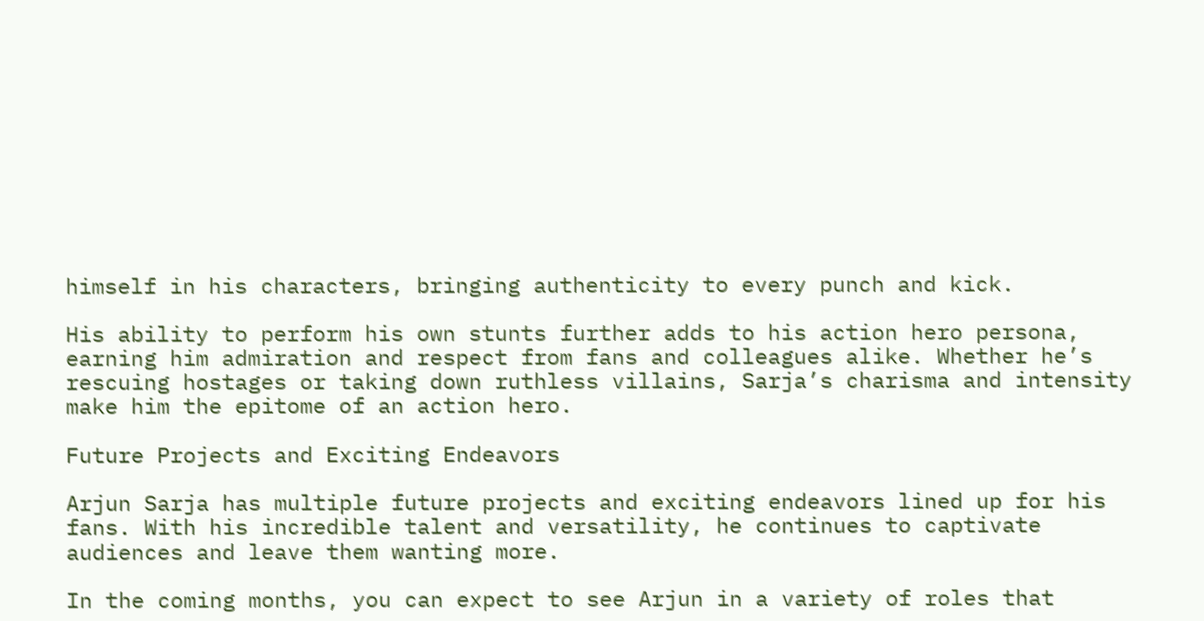himself in his characters, bringing authenticity to every punch and kick.

His ability to perform his own stunts further adds to his action hero persona, earning him admiration and respect from fans and colleagues alike. Whether he’s rescuing hostages or taking down ruthless villains, Sarja’s charisma and intensity make him the epitome of an action hero.

Future Projects and Exciting Endeavors

Arjun Sarja has multiple future projects and exciting endeavors lined up for his fans. With his incredible talent and versatility, he continues to captivate audiences and leave them wanting more.

In the coming months, you can expect to see Arjun in a variety of roles that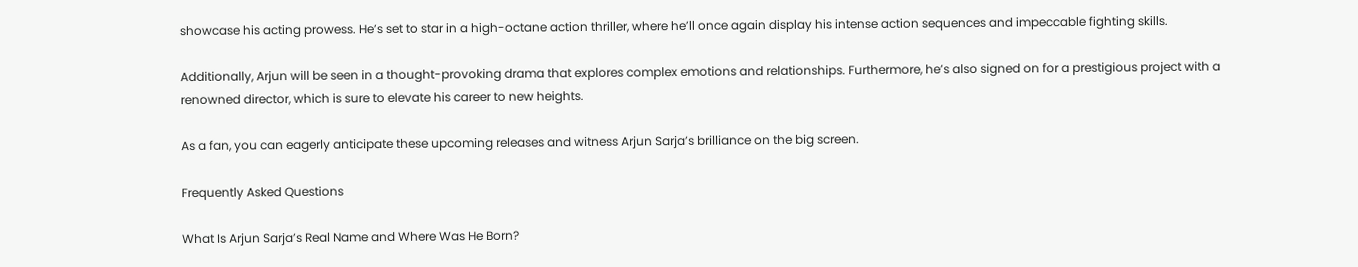showcase his acting prowess. He’s set to star in a high-octane action thriller, where he’ll once again display his intense action sequences and impeccable fighting skills.

Additionally, Arjun will be seen in a thought-provoking drama that explores complex emotions and relationships. Furthermore, he’s also signed on for a prestigious project with a renowned director, which is sure to elevate his career to new heights.

As a fan, you can eagerly anticipate these upcoming releases and witness Arjun Sarja’s brilliance on the big screen.

Frequently Asked Questions

What Is Arjun Sarja’s Real Name and Where Was He Born?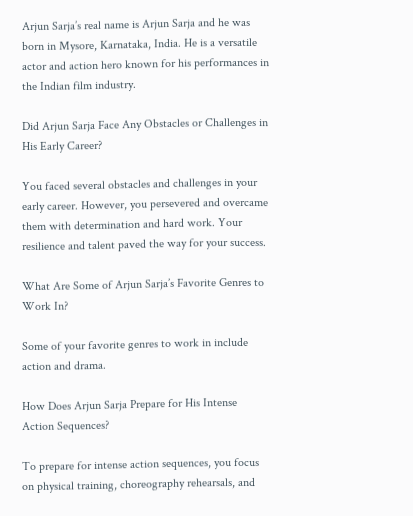Arjun Sarja’s real name is Arjun Sarja and he was born in Mysore, Karnataka, India. He is a versatile actor and action hero known for his performances in the Indian film industry.

Did Arjun Sarja Face Any Obstacles or Challenges in His Early Career?

You faced several obstacles and challenges in your early career. However, you persevered and overcame them with determination and hard work. Your resilience and talent paved the way for your success.

What Are Some of Arjun Sarja’s Favorite Genres to Work In?

Some of your favorite genres to work in include action and drama.

How Does Arjun Sarja Prepare for His Intense Action Sequences?

To prepare for intense action sequences, you focus on physical training, choreography rehearsals, and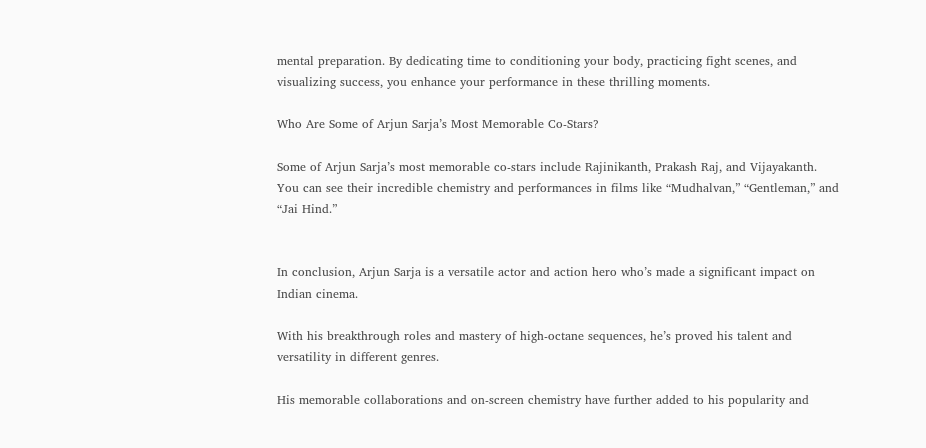mental preparation. By dedicating time to conditioning your body, practicing fight scenes, and visualizing success, you enhance your performance in these thrilling moments.

Who Are Some of Arjun Sarja’s Most Memorable Co-Stars?

Some of Arjun Sarja’s most memorable co-stars include Rajinikanth, Prakash Raj, and Vijayakanth. You can see their incredible chemistry and performances in films like “Mudhalvan,” “Gentleman,” and “Jai Hind.”


In conclusion, Arjun Sarja is a versatile actor and action hero who’s made a significant impact on Indian cinema.

With his breakthrough roles and mastery of high-octane sequences, he’s proved his talent and versatility in different genres.

His memorable collaborations and on-screen chemistry have further added to his popularity and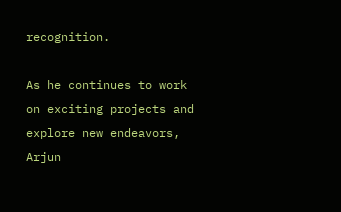recognition.

As he continues to work on exciting projects and explore new endeavors, Arjun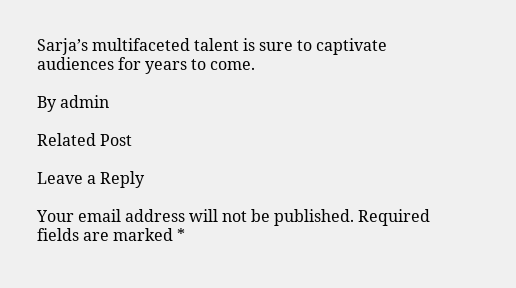Sarja’s multifaceted talent is sure to captivate audiences for years to come.

By admin

Related Post

Leave a Reply

Your email address will not be published. Required fields are marked *